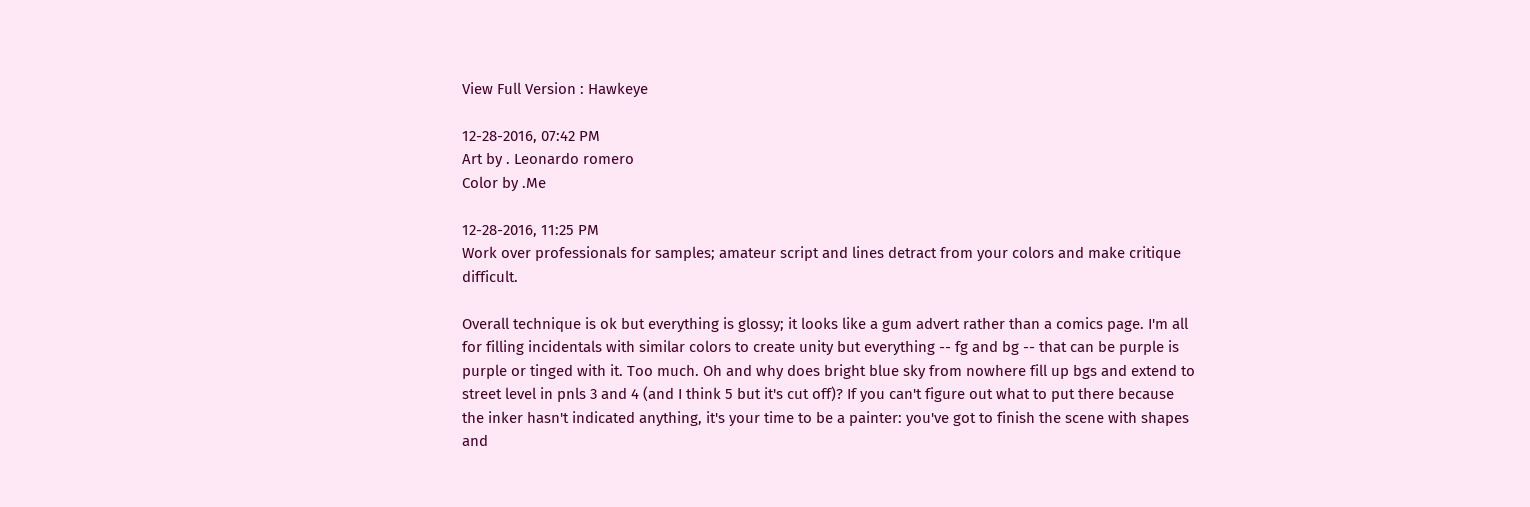View Full Version : Hawkeye

12-28-2016, 07:42 PM
Art by . Leonardo romero
Color by .Me

12-28-2016, 11:25 PM
Work over professionals for samples; amateur script and lines detract from your colors and make critique difficult.

Overall technique is ok but everything is glossy; it looks like a gum advert rather than a comics page. I'm all for filling incidentals with similar colors to create unity but everything -- fg and bg -- that can be purple is purple or tinged with it. Too much. Oh and why does bright blue sky from nowhere fill up bgs and extend to street level in pnls 3 and 4 (and I think 5 but it's cut off)? If you can't figure out what to put there because the inker hasn't indicated anything, it's your time to be a painter: you've got to finish the scene with shapes and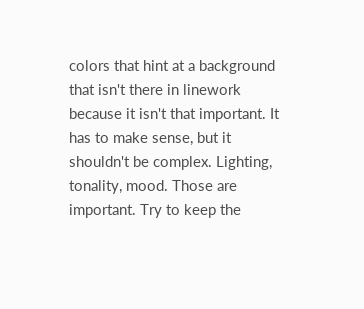colors that hint at a background that isn't there in linework because it isn't that important. It has to make sense, but it shouldn't be complex. Lighting, tonality, mood. Those are important. Try to keep the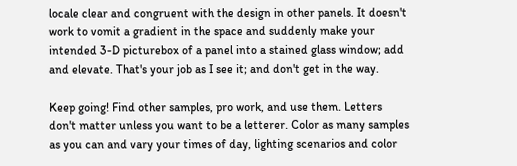locale clear and congruent with the design in other panels. It doesn't work to vomit a gradient in the space and suddenly make your intended 3-D picturebox of a panel into a stained glass window; add and elevate. That's your job as I see it; and don't get in the way.

Keep going! Find other samples, pro work, and use them. Letters don't matter unless you want to be a letterer. Color as many samples as you can and vary your times of day, lighting scenarios and color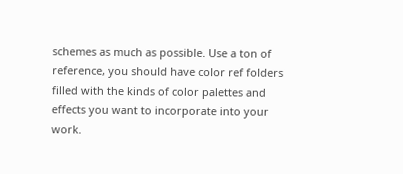schemes as much as possible. Use a ton of reference, you should have color ref folders filled with the kinds of color palettes and effects you want to incorporate into your work.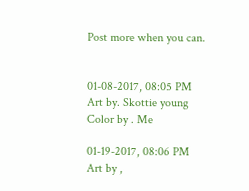Post more when you can.


01-08-2017, 08:05 PM
Art by. Skottie young
Color by . Me

01-19-2017, 08:06 PM
Art by ,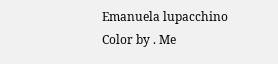Emanuela lupacchino
Color by . Me